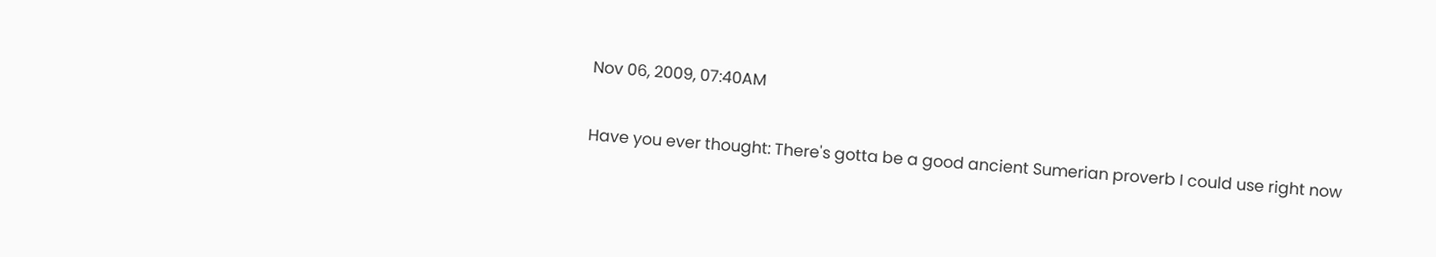Nov 06, 2009, 07:40AM

Have you ever thought: There's gotta be a good ancient Sumerian proverb I could use right now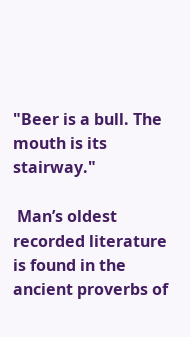"Beer is a bull. The mouth is its stairway."

 Man’s oldest recorded literature is found in the ancient proverbs of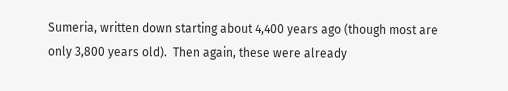Sumeria, written down starting about 4,400 years ago (though most are only 3,800 years old).  Then again, these were already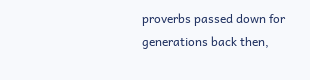proverbs passed down for generations back then,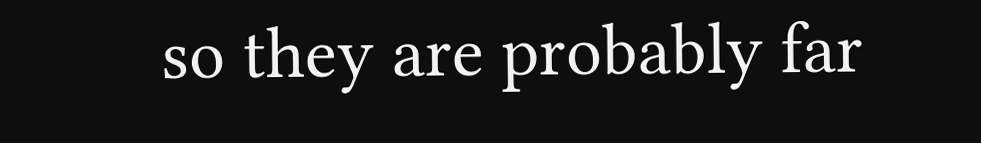so they are probably far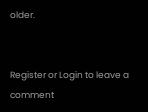older.


Register or Login to leave a comment